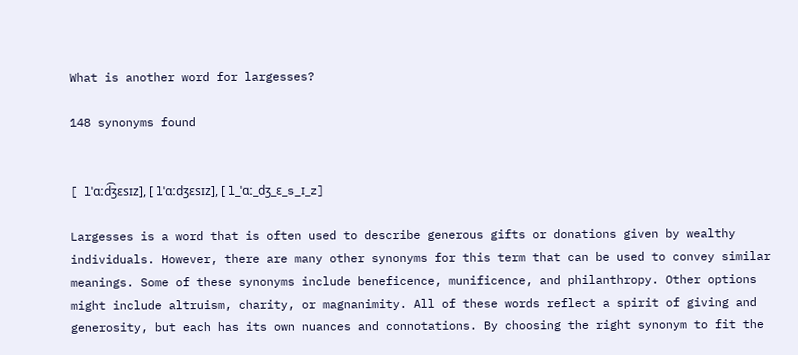What is another word for largesses?

148 synonyms found


[ lˈɑːd͡ʒɛsɪz], [ lˈɑːdʒɛsɪz], [ l_ˈɑː_dʒ_ɛ_s_ɪ_z]

Largesses is a word that is often used to describe generous gifts or donations given by wealthy individuals. However, there are many other synonyms for this term that can be used to convey similar meanings. Some of these synonyms include beneficence, munificence, and philanthropy. Other options might include altruism, charity, or magnanimity. All of these words reflect a spirit of giving and generosity, but each has its own nuances and connotations. By choosing the right synonym to fit the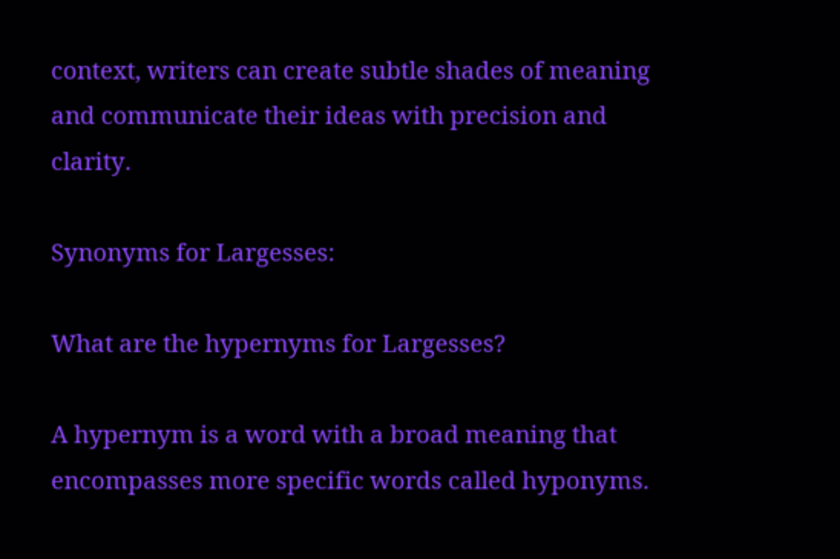context, writers can create subtle shades of meaning and communicate their ideas with precision and clarity.

Synonyms for Largesses:

What are the hypernyms for Largesses?

A hypernym is a word with a broad meaning that encompasses more specific words called hyponyms.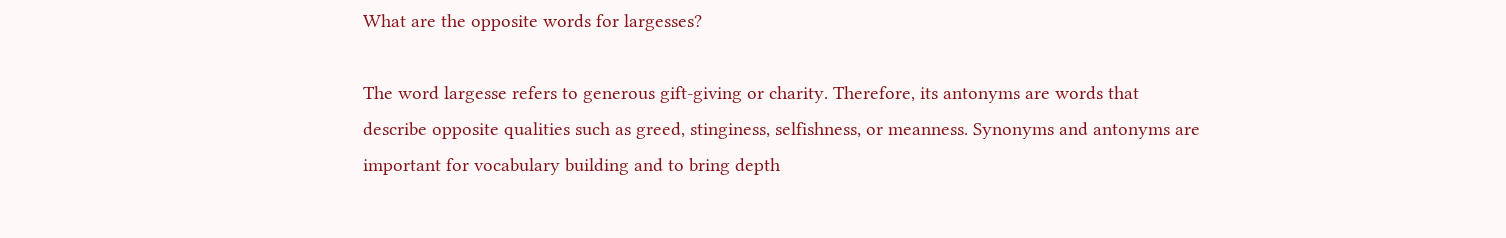What are the opposite words for largesses?

The word largesse refers to generous gift-giving or charity. Therefore, its antonyms are words that describe opposite qualities such as greed, stinginess, selfishness, or meanness. Synonyms and antonyms are important for vocabulary building and to bring depth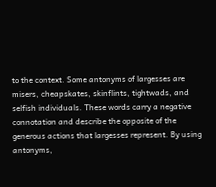to the context. Some antonyms of largesses are misers, cheapskates, skinflints, tightwads, and selfish individuals. These words carry a negative connotation and describe the opposite of the generous actions that largesses represent. By using antonyms,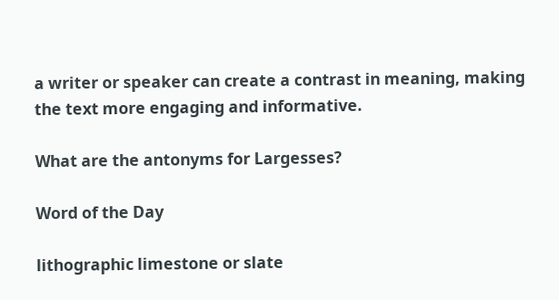a writer or speaker can create a contrast in meaning, making the text more engaging and informative.

What are the antonyms for Largesses?

Word of the Day

lithographic limestone or slate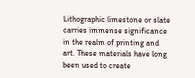Lithographic limestone or slate carries immense significance in the realm of printing and art. These materials have long been used to create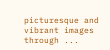picturesque and vibrant images through ...